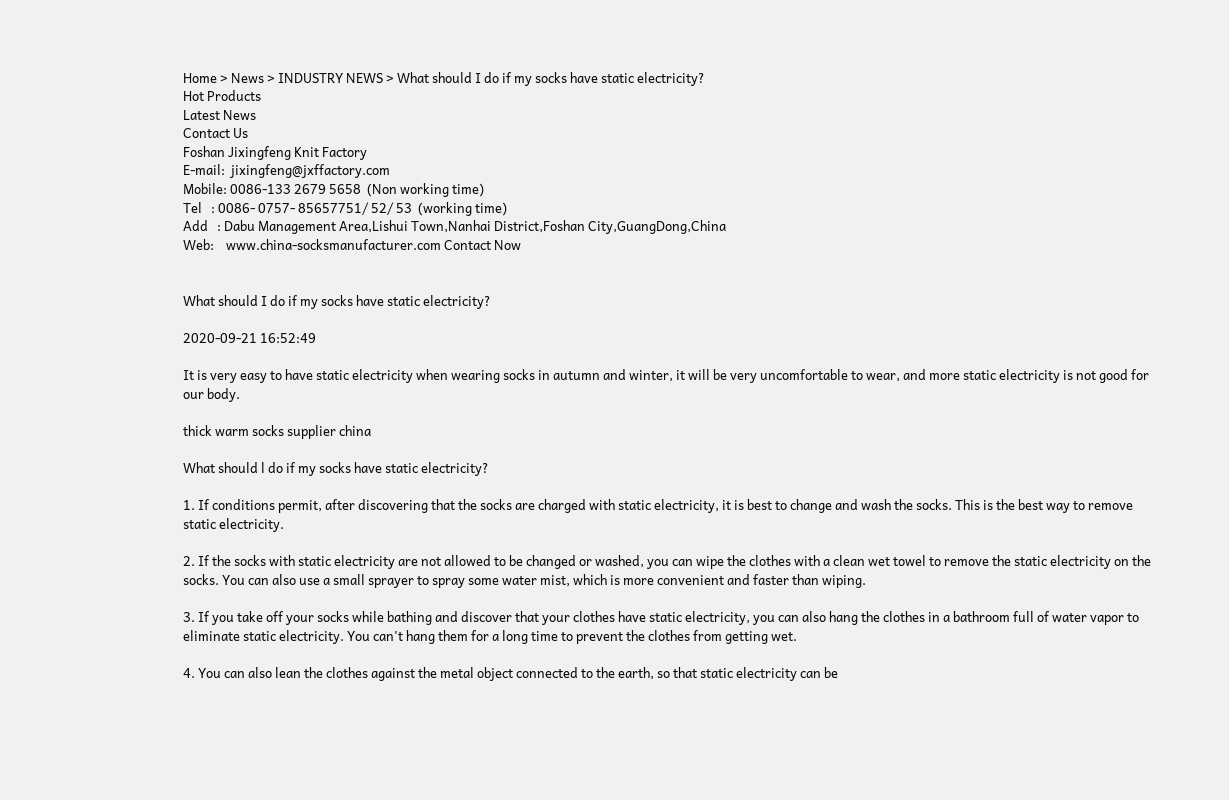Home > News > INDUSTRY NEWS > What should I do if my socks have static electricity?
Hot Products
Latest News
Contact Us
Foshan Jixingfeng Knit Factory
E-mail:  jixingfeng@jxffactory.com
Mobile: 0086-133 2679 5658  (Non working time)
Tel   : 0086- 0757- 85657751/ 52/ 53  (working time)
Add   : Dabu Management Area,Lishui Town,Nanhai District,Foshan City,GuangDong,China
Web:    www.china-socksmanufacturer.com Contact Now


What should I do if my socks have static electricity?

2020-09-21 16:52:49

It is very easy to have static electricity when wearing socks in autumn and winter, it will be very uncomfortable to wear, and more static electricity is not good for our body.

thick warm socks supplier china

What should l do if my socks have static electricity?

1. If conditions permit, after discovering that the socks are charged with static electricity, it is best to change and wash the socks. This is the best way to remove static electricity.

2. If the socks with static electricity are not allowed to be changed or washed, you can wipe the clothes with a clean wet towel to remove the static electricity on the socks. You can also use a small sprayer to spray some water mist, which is more convenient and faster than wiping.

3. If you take off your socks while bathing and discover that your clothes have static electricity, you can also hang the clothes in a bathroom full of water vapor to eliminate static electricity. You can't hang them for a long time to prevent the clothes from getting wet.

4. You can also lean the clothes against the metal object connected to the earth, so that static electricity can be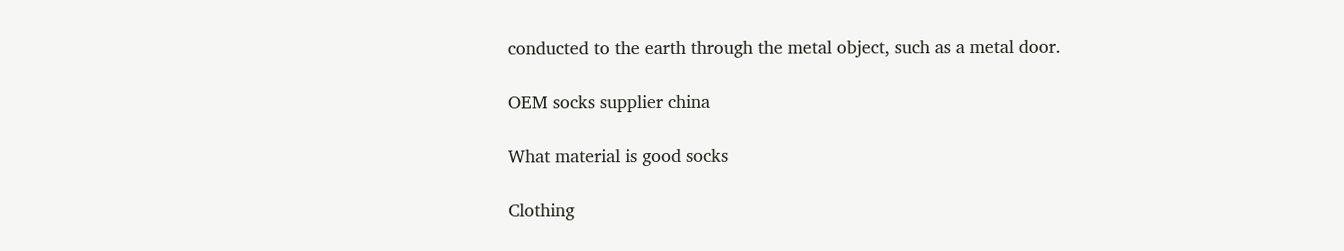conducted to the earth through the metal object, such as a metal door.

OEM socks supplier china

What material is good socks

Clothing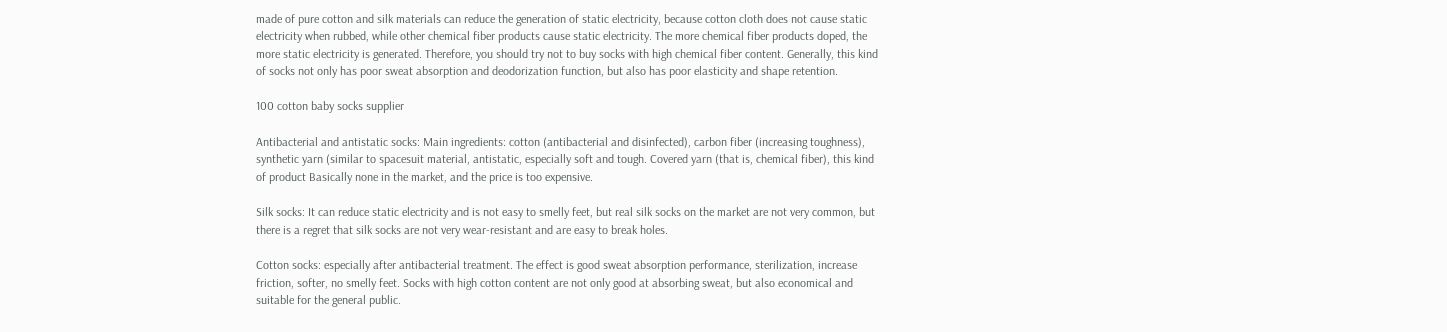made of pure cotton and silk materials can reduce the generation of static electricity, because cotton cloth does not cause static electricity when rubbed, while other chemical fiber products cause static electricity. The more chemical fiber products doped, the more static electricity is generated. Therefore, you should try not to buy socks with high chemical fiber content. Generally, this kind of socks not only has poor sweat absorption and deodorization function, but also has poor elasticity and shape retention.

100 cotton baby socks supplier

Antibacterial and antistatic socks: Main ingredients: cotton (antibacterial and disinfected), carbon fiber (increasing toughness), synthetic yarn (similar to spacesuit material, antistatic, especially soft and tough. Covered yarn (that is, chemical fiber), this kind of product Basically none in the market, and the price is too expensive.

Silk socks: It can reduce static electricity and is not easy to smelly feet, but real silk socks on the market are not very common, but there is a regret that silk socks are not very wear-resistant and are easy to break holes.

Cotton socks: especially after antibacterial treatment. The effect is good sweat absorption performance, sterilization, increase friction, softer, no smelly feet. Socks with high cotton content are not only good at absorbing sweat, but also economical and suitable for the general public.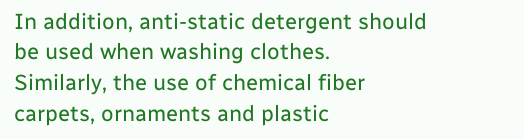In addition, anti-static detergent should be used when washing clothes. Similarly, the use of chemical fiber carpets, ornaments and plastic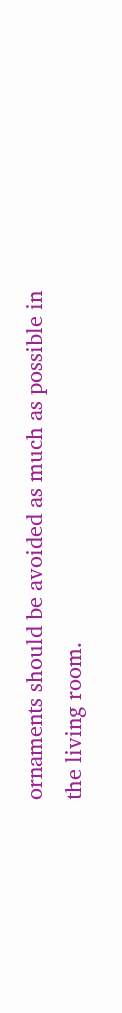ornaments should be avoided as much as possible in the living room.